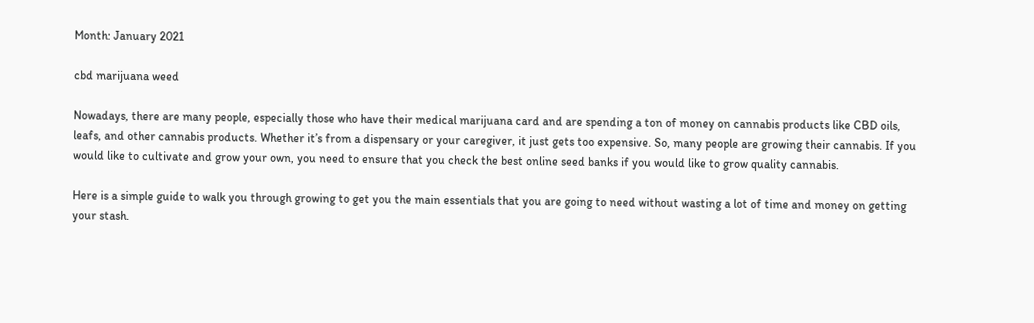Month: January 2021

cbd marijuana weed

Nowadays, there are many people, especially those who have their medical marijuana card and are spending a ton of money on cannabis products like CBD oils, leafs, and other cannabis products. Whether it’s from a dispensary or your caregiver, it just gets too expensive. So, many people are growing their cannabis. If you would like to cultivate and grow your own, you need to ensure that you check the best online seed banks if you would like to grow quality cannabis.

Here is a simple guide to walk you through growing to get you the main essentials that you are going to need without wasting a lot of time and money on getting your stash.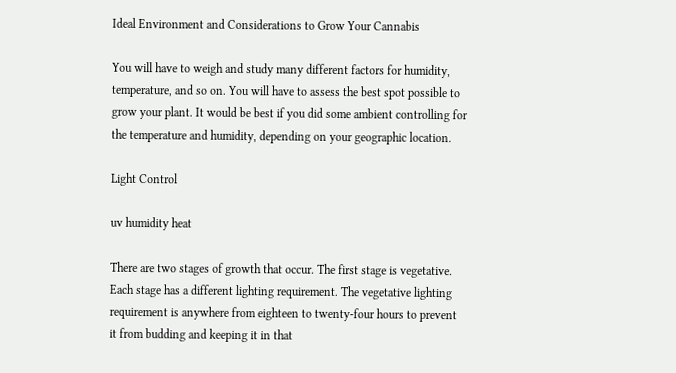Ideal Environment and Considerations to Grow Your Cannabis

You will have to weigh and study many different factors for humidity, temperature, and so on. You will have to assess the best spot possible to grow your plant. It would be best if you did some ambient controlling for the temperature and humidity, depending on your geographic location.

Light Control

uv humidity heat

There are two stages of growth that occur. The first stage is vegetative. Each stage has a different lighting requirement. The vegetative lighting requirement is anywhere from eighteen to twenty-four hours to prevent it from budding and keeping it in that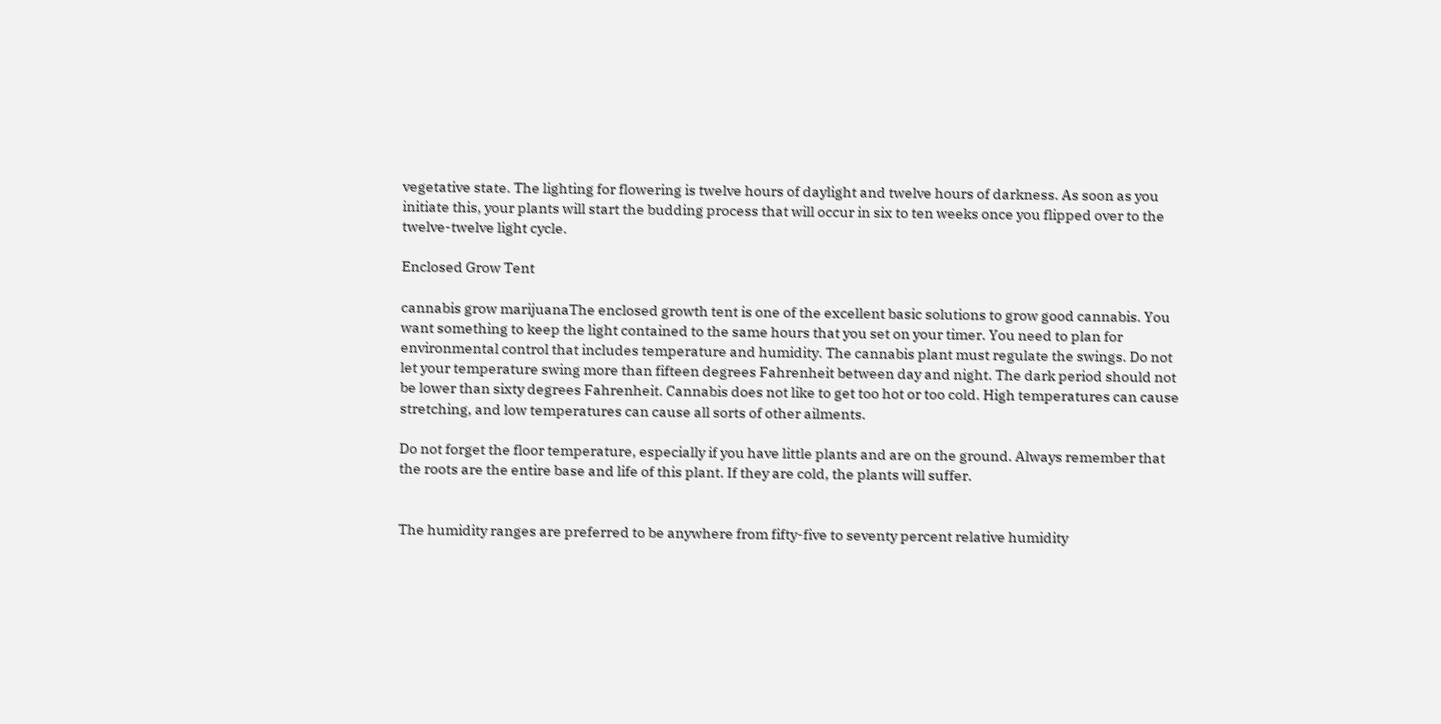vegetative state. The lighting for flowering is twelve hours of daylight and twelve hours of darkness. As soon as you initiate this, your plants will start the budding process that will occur in six to ten weeks once you flipped over to the twelve-twelve light cycle.

Enclosed Grow Tent

cannabis grow marijuanaThe enclosed growth tent is one of the excellent basic solutions to grow good cannabis. You want something to keep the light contained to the same hours that you set on your timer. You need to plan for environmental control that includes temperature and humidity. The cannabis plant must regulate the swings. Do not let your temperature swing more than fifteen degrees Fahrenheit between day and night. The dark period should not be lower than sixty degrees Fahrenheit. Cannabis does not like to get too hot or too cold. High temperatures can cause stretching, and low temperatures can cause all sorts of other ailments.

Do not forget the floor temperature, especially if you have little plants and are on the ground. Always remember that the roots are the entire base and life of this plant. If they are cold, the plants will suffer.


The humidity ranges are preferred to be anywhere from fifty-five to seventy percent relative humidity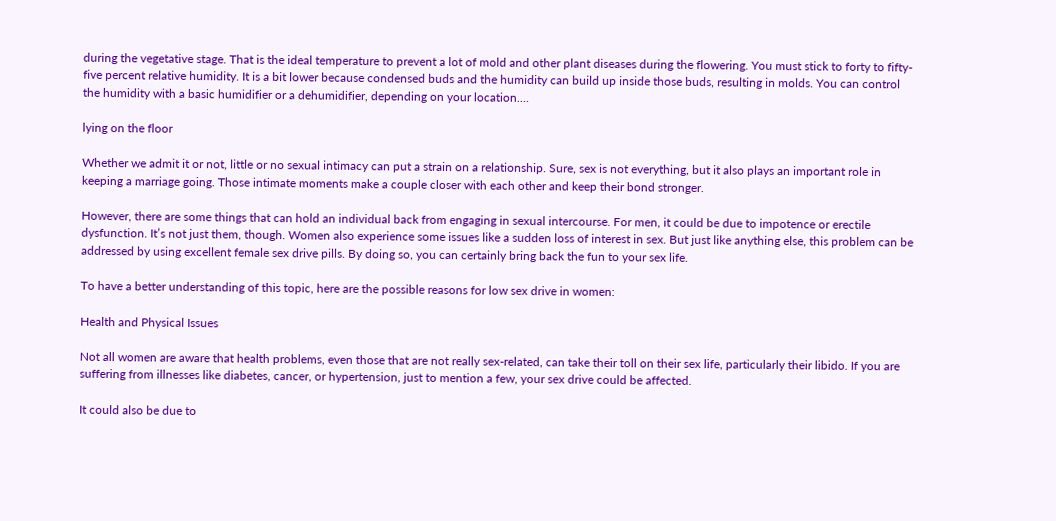during the vegetative stage. That is the ideal temperature to prevent a lot of mold and other plant diseases during the flowering. You must stick to forty to fifty-five percent relative humidity. It is a bit lower because condensed buds and the humidity can build up inside those buds, resulting in molds. You can control the humidity with a basic humidifier or a dehumidifier, depending on your location.…

lying on the floor

Whether we admit it or not, little or no sexual intimacy can put a strain on a relationship. Sure, sex is not everything, but it also plays an important role in keeping a marriage going. Those intimate moments make a couple closer with each other and keep their bond stronger.

However, there are some things that can hold an individual back from engaging in sexual intercourse. For men, it could be due to impotence or erectile dysfunction. It’s not just them, though. Women also experience some issues like a sudden loss of interest in sex. But just like anything else, this problem can be addressed by using excellent female sex drive pills. By doing so, you can certainly bring back the fun to your sex life.

To have a better understanding of this topic, here are the possible reasons for low sex drive in women:

Health and Physical Issues

Not all women are aware that health problems, even those that are not really sex-related, can take their toll on their sex life, particularly their libido. If you are suffering from illnesses like diabetes, cancer, or hypertension, just to mention a few, your sex drive could be affected.

It could also be due to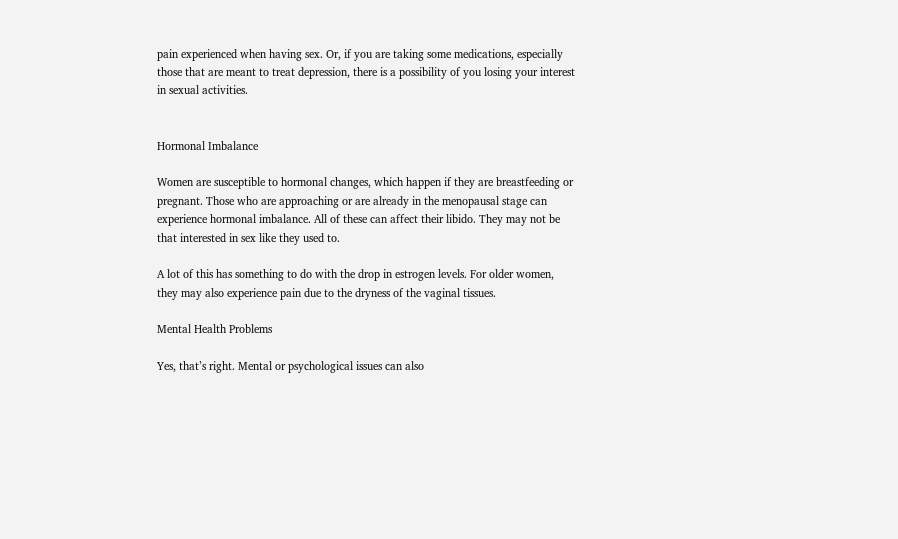pain experienced when having sex. Or, if you are taking some medications, especially those that are meant to treat depression, there is a possibility of you losing your interest in sexual activities.


Hormonal Imbalance

Women are susceptible to hormonal changes, which happen if they are breastfeeding or pregnant. Those who are approaching or are already in the menopausal stage can experience hormonal imbalance. All of these can affect their libido. They may not be that interested in sex like they used to.

A lot of this has something to do with the drop in estrogen levels. For older women, they may also experience pain due to the dryness of the vaginal tissues.

Mental Health Problems

Yes, that’s right. Mental or psychological issues can also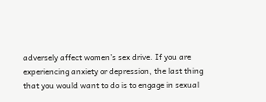adversely affect women’s sex drive. If you are experiencing anxiety or depression, the last thing that you would want to do is to engage in sexual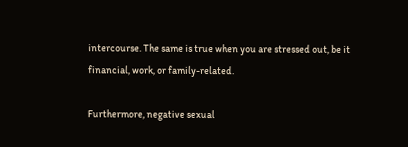intercourse. The same is true when you are stressed out, be it financial, work, or family-related.

Furthermore, negative sexual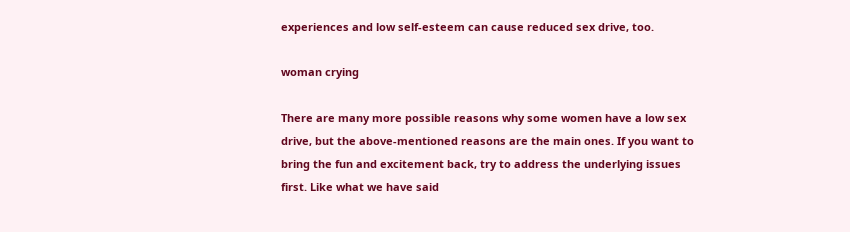experiences and low self-esteem can cause reduced sex drive, too.

woman crying

There are many more possible reasons why some women have a low sex drive, but the above-mentioned reasons are the main ones. If you want to bring the fun and excitement back, try to address the underlying issues first. Like what we have said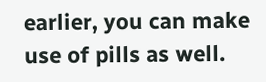earlier, you can make use of pills as well.